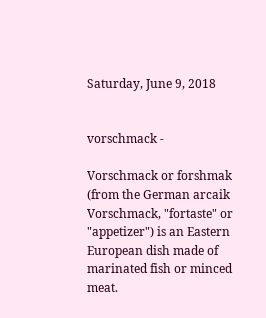Saturday, June 9, 2018


vorschmack -

Vorschmack or forshmak (from the German arcaik Vorschmack, "fortaste" or "appetizer") is an Eastern European dish made of marinated fish or minced meat.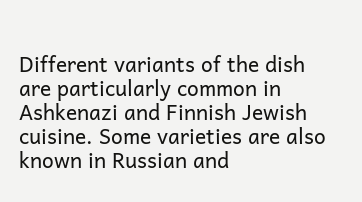Different variants of the dish are particularly common in Ashkenazi and Finnish Jewish cuisine. Some varieties are also known in Russian and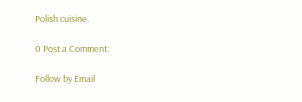Polish cuisine.

0 Post a Comment:

Follow by Email